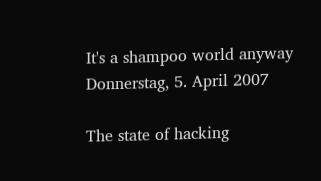It's a shampoo world anyway
Donnerstag, 5. April 2007

The state of hacking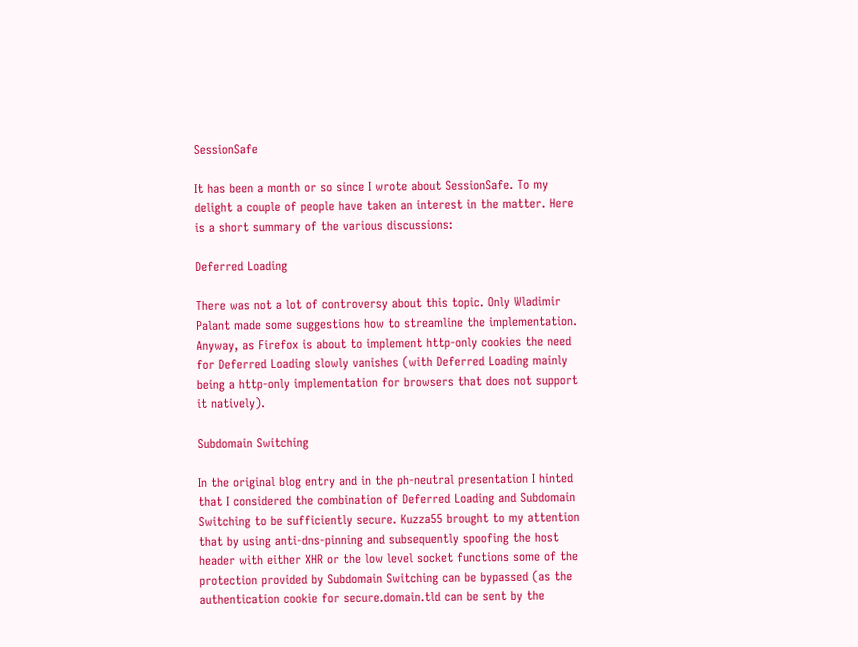SessionSafe

It has been a month or so since I wrote about SessionSafe. To my delight a couple of people have taken an interest in the matter. Here is a short summary of the various discussions:

Deferred Loading

There was not a lot of controversy about this topic. Only Wladimir Palant made some suggestions how to streamline the implementation. Anyway, as Firefox is about to implement http-only cookies the need for Deferred Loading slowly vanishes (with Deferred Loading mainly being a http-only implementation for browsers that does not support it natively).

Subdomain Switching

In the original blog entry and in the ph-neutral presentation I hinted that I considered the combination of Deferred Loading and Subdomain Switching to be sufficiently secure. Kuzza55 brought to my attention that by using anti-dns-pinning and subsequently spoofing the host header with either XHR or the low level socket functions some of the protection provided by Subdomain Switching can be bypassed (as the authentication cookie for secure.domain.tld can be sent by the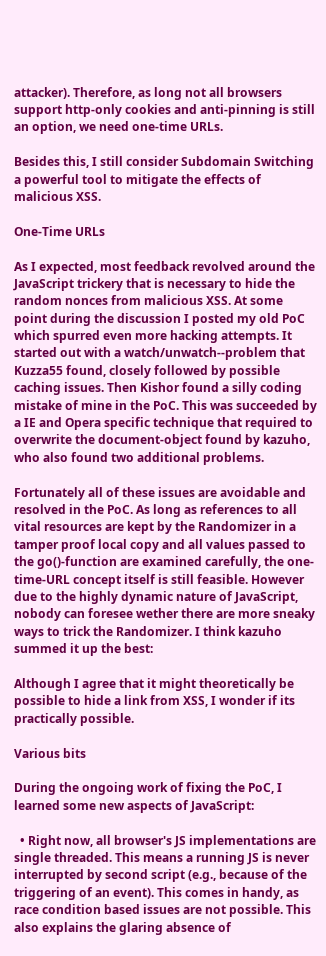attacker). Therefore, as long not all browsers support http-only cookies and anti-pinning is still an option, we need one-time URLs.

Besides this, I still consider Subdomain Switching a powerful tool to mitigate the effects of malicious XSS.

One-Time URLs

As I expected, most feedback revolved around the JavaScript trickery that is necessary to hide the random nonces from malicious XSS. At some point during the discussion I posted my old PoC which spurred even more hacking attempts. It started out with a watch/unwatch--problem that Kuzza55 found, closely followed by possible caching issues. Then Kishor found a silly coding mistake of mine in the PoC. This was succeeded by a IE and Opera specific technique that required to overwrite the document-object found by kazuho, who also found two additional problems.

Fortunately all of these issues are avoidable and resolved in the PoC. As long as references to all vital resources are kept by the Randomizer in a tamper proof local copy and all values passed to the go()-function are examined carefully, the one-time-URL concept itself is still feasible. However due to the highly dynamic nature of JavaScript, nobody can foresee wether there are more sneaky ways to trick the Randomizer. I think kazuho summed it up the best:

Although I agree that it might theoretically be possible to hide a link from XSS, I wonder if its practically possible.

Various bits

During the ongoing work of fixing the PoC, I learned some new aspects of JavaScript:

  • Right now, all browser's JS implementations are single threaded. This means a running JS is never interrupted by second script (e.g., because of the triggering of an event). This comes in handy, as race condition based issues are not possible. This also explains the glaring absence of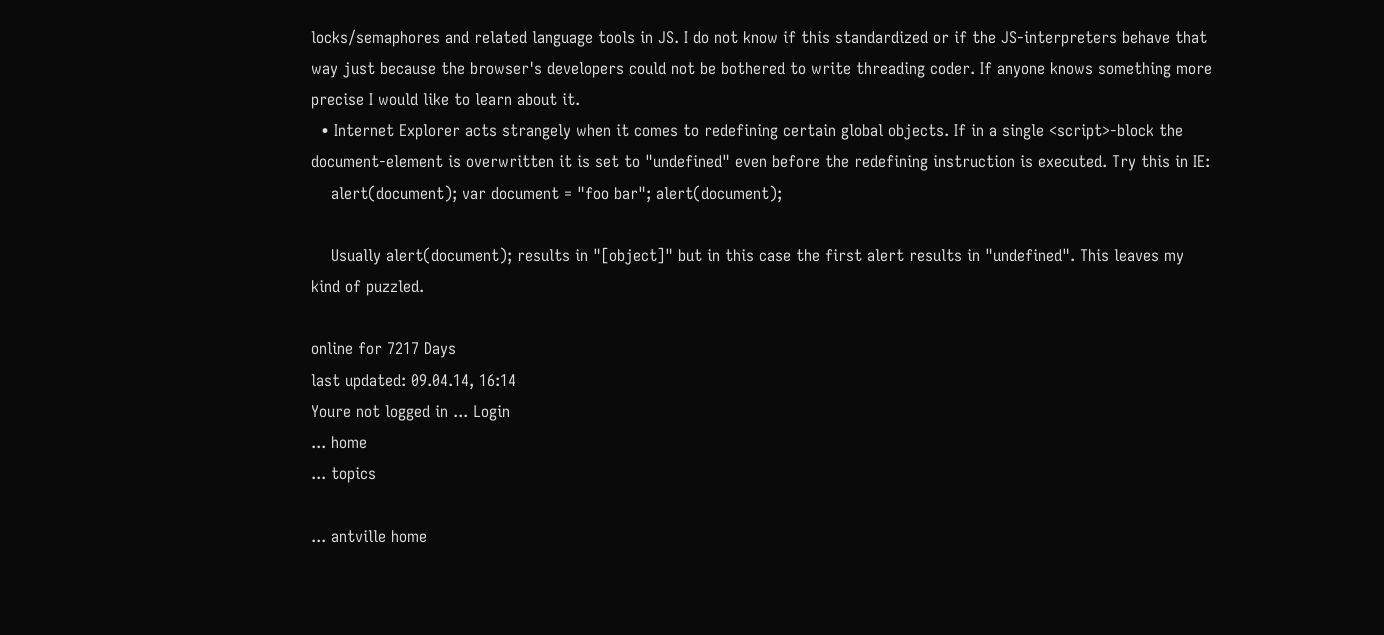locks/semaphores and related language tools in JS. I do not know if this standardized or if the JS-interpreters behave that way just because the browser's developers could not be bothered to write threading coder. If anyone knows something more precise I would like to learn about it.
  • Internet Explorer acts strangely when it comes to redefining certain global objects. If in a single <script>-block the document-element is overwritten it is set to "undefined" even before the redefining instruction is executed. Try this in IE:
    alert(document); var document = "foo bar"; alert(document);

    Usually alert(document); results in "[object]" but in this case the first alert results in "undefined". This leaves my kind of puzzled.

online for 7217 Days
last updated: 09.04.14, 16:14
Youre not logged in ... Login
... home
... topics

... antville home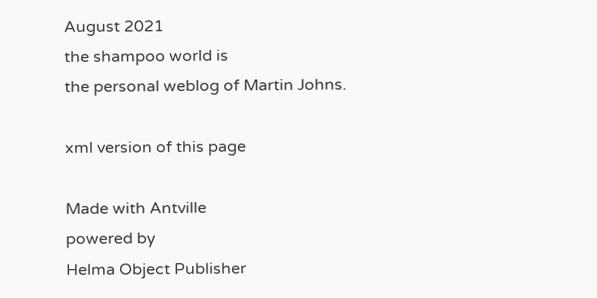August 2021
the shampoo world is
the personal weblog of Martin Johns.

xml version of this page

Made with Antville
powered by
Helma Object Publisher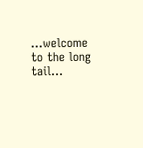...welcome to the long tail...